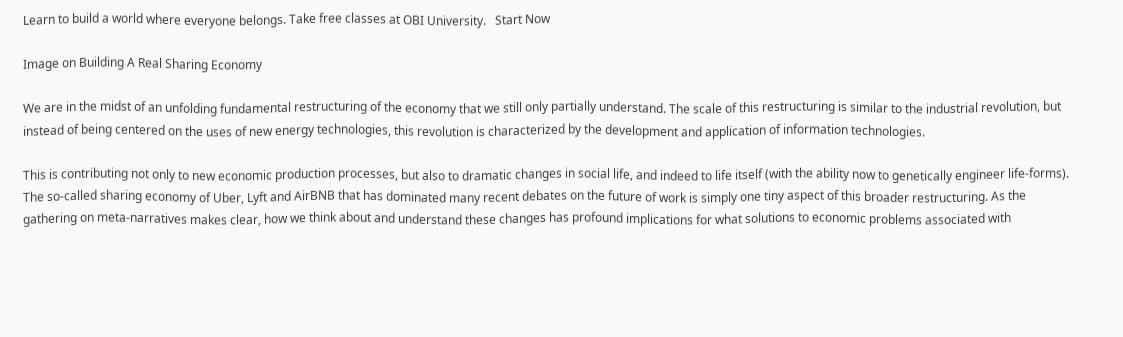Learn to build a world where everyone belongs. Take free classes at OBI University.   Start Now

Image on Building A Real Sharing Economy

We are in the midst of an unfolding fundamental restructuring of the economy that we still only partially understand. The scale of this restructuring is similar to the industrial revolution, but instead of being centered on the uses of new energy technologies, this revolution is characterized by the development and application of information technologies.

This is contributing not only to new economic production processes, but also to dramatic changes in social life, and indeed to life itself (with the ability now to genetically engineer life-forms).  The so-called sharing economy of Uber, Lyft and AirBNB that has dominated many recent debates on the future of work is simply one tiny aspect of this broader restructuring. As the gathering on meta-narratives makes clear, how we think about and understand these changes has profound implications for what solutions to economic problems associated with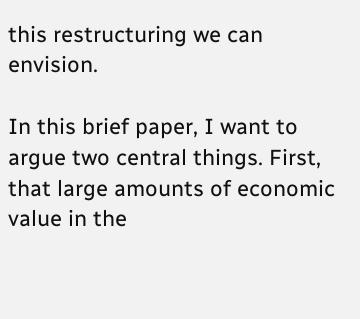this restructuring we can envision.

In this brief paper, I want to argue two central things. First, that large amounts of economic value in the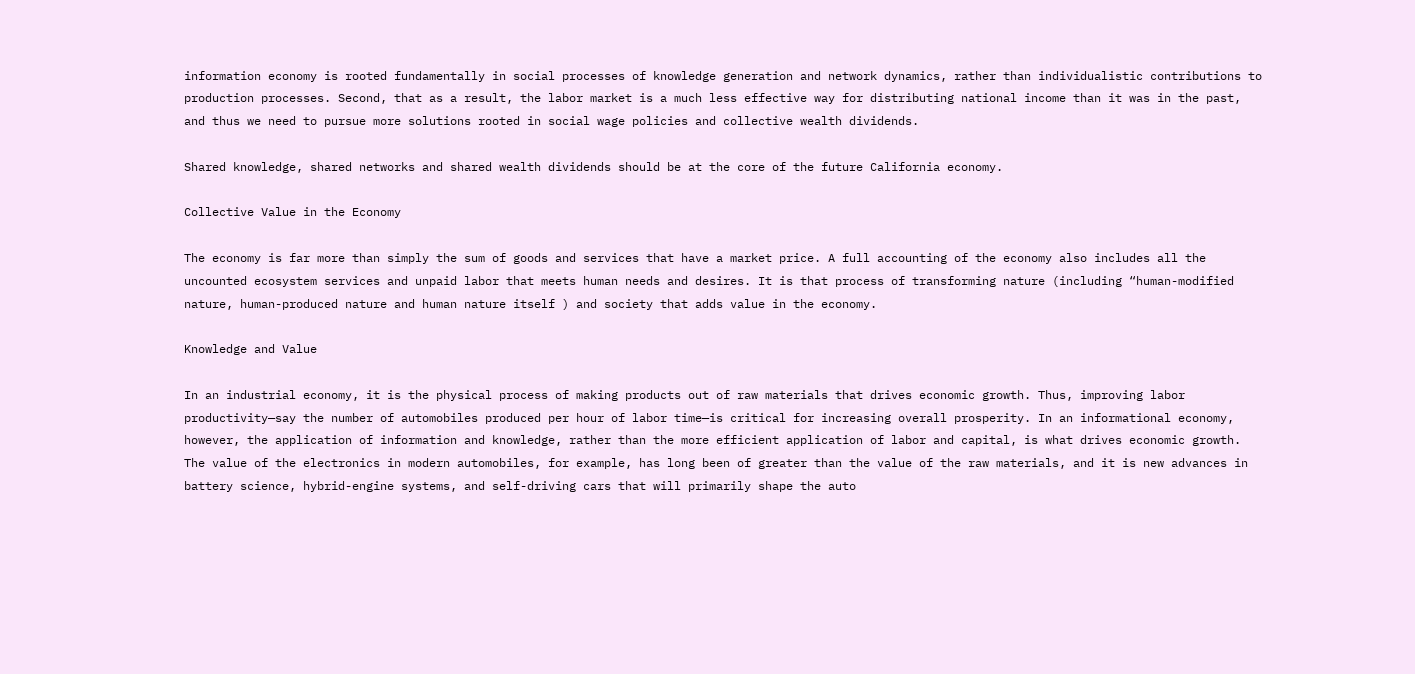information economy is rooted fundamentally in social processes of knowledge generation and network dynamics, rather than individualistic contributions to production processes. Second, that as a result, the labor market is a much less effective way for distributing national income than it was in the past, and thus we need to pursue more solutions rooted in social wage policies and collective wealth dividends.

Shared knowledge, shared networks and shared wealth dividends should be at the core of the future California economy.

Collective Value in the Economy

The economy is far more than simply the sum of goods and services that have a market price. A full accounting of the economy also includes all the uncounted ecosystem services and unpaid labor that meets human needs and desires. It is that process of transforming nature (including “human-modified nature, human-produced nature and human nature itself ) and society that adds value in the economy.

Knowledge and Value

In an industrial economy, it is the physical process of making products out of raw materials that drives economic growth. Thus, improving labor productivity—say the number of automobiles produced per hour of labor time—is critical for increasing overall prosperity. In an informational economy, however, the application of information and knowledge, rather than the more efficient application of labor and capital, is what drives economic growth. The value of the electronics in modern automobiles, for example, has long been of greater than the value of the raw materials, and it is new advances in battery science, hybrid-engine systems, and self-driving cars that will primarily shape the auto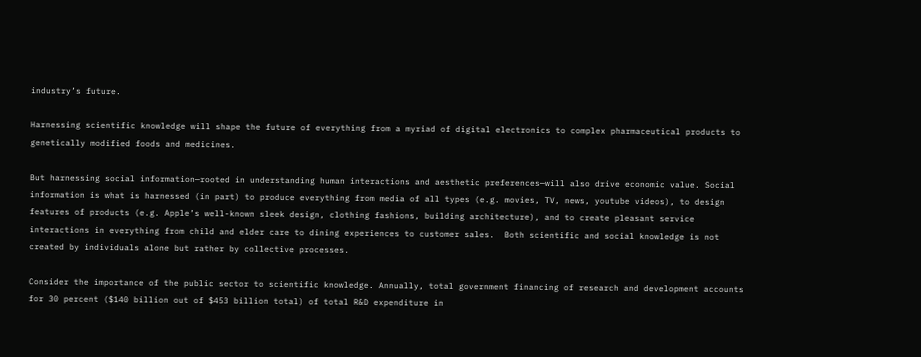industry’s future.

Harnessing scientific knowledge will shape the future of everything from a myriad of digital electronics to complex pharmaceutical products to genetically modified foods and medicines.

But harnessing social information—rooted in understanding human interactions and aesthetic preferences—will also drive economic value. Social information is what is harnessed (in part) to produce everything from media of all types (e.g. movies, TV, news, youtube videos), to design features of products (e.g. Apple’s well-known sleek design, clothing fashions, building architecture), and to create pleasant service interactions in everything from child and elder care to dining experiences to customer sales.  Both scientific and social knowledge is not created by individuals alone but rather by collective processes.

Consider the importance of the public sector to scientific knowledge. Annually, total government financing of research and development accounts for 30 percent ($140 billion out of $453 billion total) of total R&D expenditure in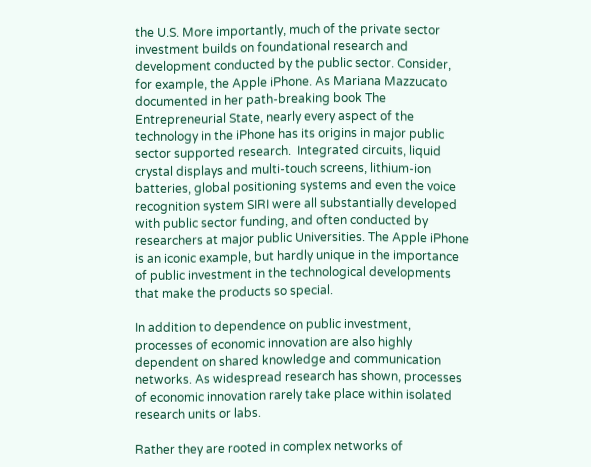the U.S. More importantly, much of the private sector investment builds on foundational research and development conducted by the public sector. Consider, for example, the Apple iPhone. As Mariana Mazzucato documented in her path-breaking book The Entrepreneurial State, nearly every aspect of the technology in the iPhone has its origins in major public sector supported research.  Integrated circuits, liquid crystal displays and multi-touch screens, lithium-ion batteries, global positioning systems and even the voice recognition system SIRI were all substantially developed with public sector funding, and often conducted by researchers at major public Universities. The Apple iPhone is an iconic example, but hardly unique in the importance of public investment in the technological developments that make the products so special.

In addition to dependence on public investment, processes of economic innovation are also highly dependent on shared knowledge and communication networks. As widespread research has shown, processes of economic innovation rarely take place within isolated research units or labs.

Rather they are rooted in complex networks of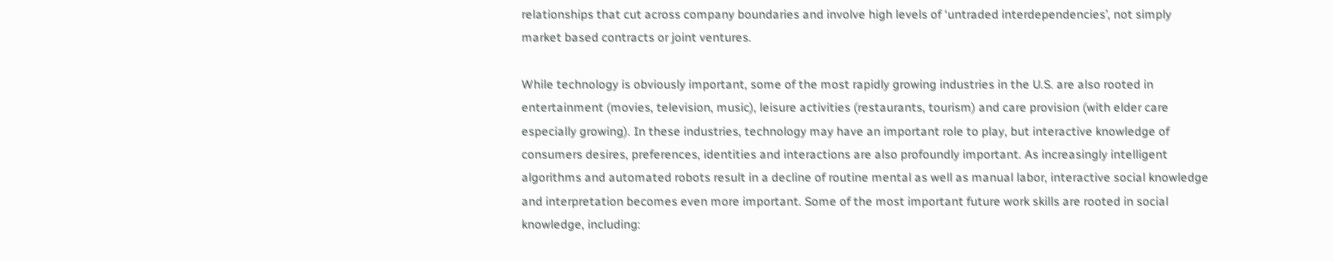relationships that cut across company boundaries and involve high levels of ‘untraded interdependencies’, not simply market based contracts or joint ventures.

While technology is obviously important, some of the most rapidly growing industries in the U.S. are also rooted in entertainment (movies, television, music), leisure activities (restaurants, tourism) and care provision (with elder care especially growing). In these industries, technology may have an important role to play, but interactive knowledge of consumers desires, preferences, identities and interactions are also profoundly important. As increasingly intelligent algorithms and automated robots result in a decline of routine mental as well as manual labor, interactive social knowledge and interpretation becomes even more important. Some of the most important future work skills are rooted in social knowledge, including: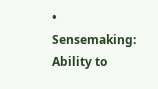•    Sensemaking: Ability to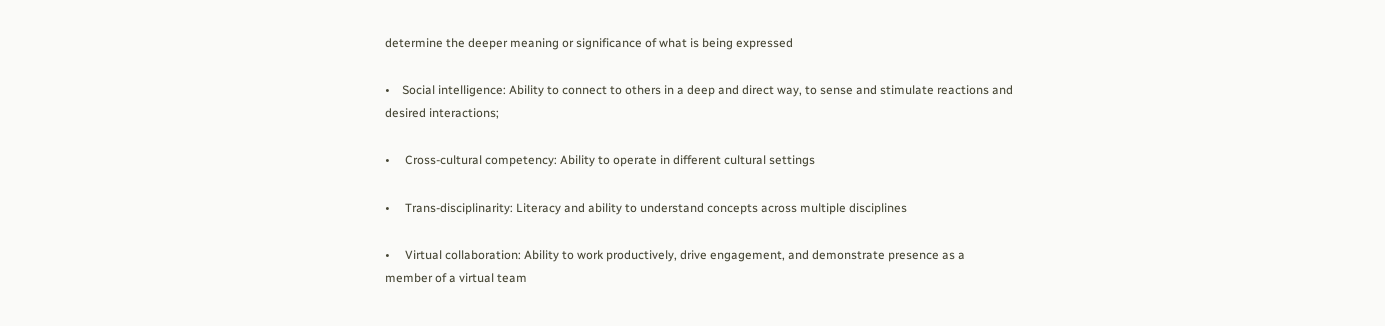determine the deeper meaning or significance of what is being expressed

•    Social intelligence: Ability to connect to others in a deep and direct way, to sense and stimulate reactions and desired interactions;

•     Cross-cultural competency: Ability to operate in different cultural settings

•     Trans-disciplinarity: Literacy and ability to understand concepts across multiple disciplines

•     Virtual collaboration: Ability to work productively, drive engagement, and demonstrate presence as a member of a virtual team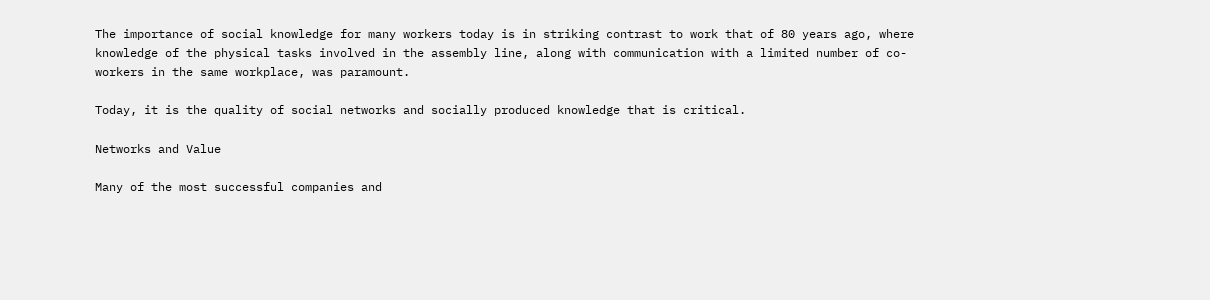The importance of social knowledge for many workers today is in striking contrast to work that of 80 years ago, where knowledge of the physical tasks involved in the assembly line, along with communication with a limited number of co-workers in the same workplace, was paramount.

Today, it is the quality of social networks and socially produced knowledge that is critical.

Networks and Value

Many of the most successful companies and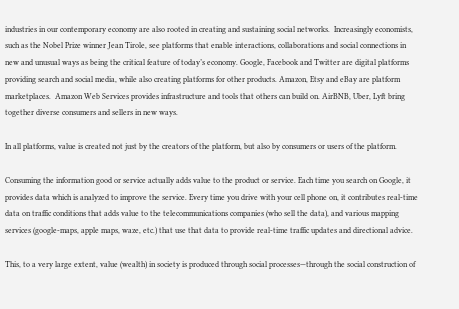industries in our contemporary economy are also rooted in creating and sustaining social networks.  Increasingly economists, such as the Nobel Prize winner Jean Tirole, see platforms that enable interactions, collaborations and social connections in new and unusual ways as being the critical feature of today’s economy. Google, Facebook and Twitter are digital platforms providing search and social media, while also creating platforms for other products. Amazon, Etsy and eBay are platform marketplaces.  Amazon Web Services provides infrastructure and tools that others can build on. AirBNB, Uber, Lyft bring together diverse consumers and sellers in new ways.

In all platforms, value is created not just by the creators of the platform, but also by consumers or users of the platform.

Consuming the information good or service actually adds value to the product or service. Each time you search on Google, it provides data which is analyzed to improve the service. Every time you drive with your cell phone on, it contributes real-time data on traffic conditions that adds value to the telecommunications companies (who sell the data), and various mapping services (google-maps, apple maps, waze, etc.) that use that data to provide real-time traffic updates and directional advice.

This, to a very large extent, value (wealth) in society is produced through social processes—through the social construction of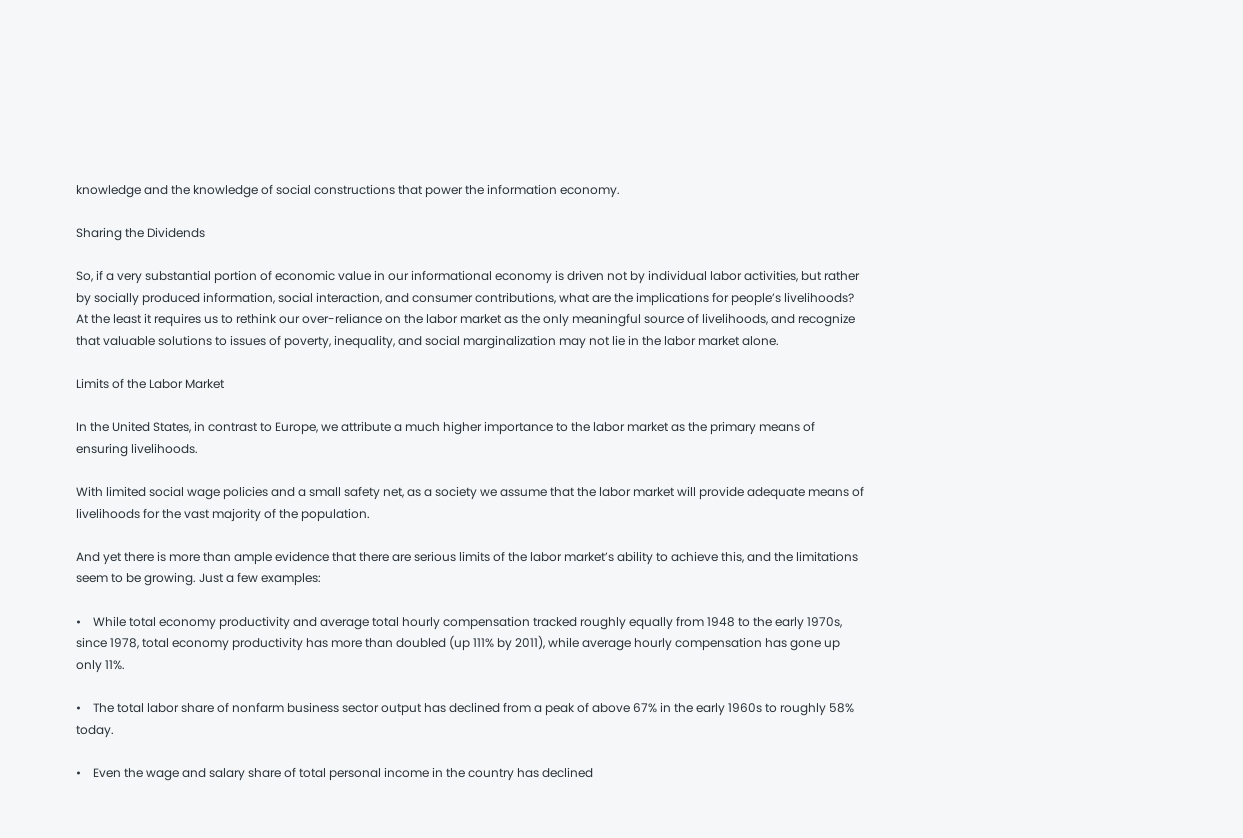knowledge and the knowledge of social constructions that power the information economy.

Sharing the Dividends

So, if a very substantial portion of economic value in our informational economy is driven not by individual labor activities, but rather by socially produced information, social interaction, and consumer contributions, what are the implications for people’s livelihoods? At the least it requires us to rethink our over-reliance on the labor market as the only meaningful source of livelihoods, and recognize that valuable solutions to issues of poverty, inequality, and social marginalization may not lie in the labor market alone.

Limits of the Labor Market

In the United States, in contrast to Europe, we attribute a much higher importance to the labor market as the primary means of ensuring livelihoods.

With limited social wage policies and a small safety net, as a society we assume that the labor market will provide adequate means of livelihoods for the vast majority of the population.

And yet there is more than ample evidence that there are serious limits of the labor market’s ability to achieve this, and the limitations seem to be growing. Just a few examples:

•    While total economy productivity and average total hourly compensation tracked roughly equally from 1948 to the early 1970s, since 1978, total economy productivity has more than doubled (up 111% by 2011), while average hourly compensation has gone up only 11%.

•    The total labor share of nonfarm business sector output has declined from a peak of above 67% in the early 1960s to roughly 58% today.

•    Even the wage and salary share of total personal income in the country has declined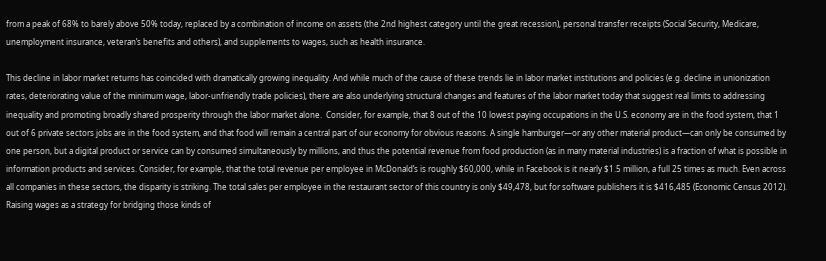from a peak of 68% to barely above 50% today, replaced by a combination of income on assets (the 2nd highest category until the great recession), personal transfer receipts (Social Security, Medicare, unemployment insurance, veteran’s benefits and others), and supplements to wages, such as health insurance.

This decline in labor market returns has coincided with dramatically growing inequality. And while much of the cause of these trends lie in labor market institutions and policies (e.g. decline in unionization rates, deteriorating value of the minimum wage, labor-unfriendly trade policies), there are also underlying structural changes and features of the labor market today that suggest real limits to addressing inequality and promoting broadly shared prosperity through the labor market alone.  Consider, for example, that 8 out of the 10 lowest paying occupations in the U.S. economy are in the food system, that 1 out of 6 private sectors jobs are in the food system, and that food will remain a central part of our economy for obvious reasons. A single hamburger—or any other material product—can only be consumed by one person, but a digital product or service can by consumed simultaneously by millions, and thus the potential revenue from food production (as in many material industries) is a fraction of what is possible in information products and services. Consider, for example, that the total revenue per employee in McDonald’s is roughly $60,000, while in Facebook is it nearly $1.5 million, a full 25 times as much. Even across all companies in these sectors, the disparity is striking. The total sales per employee in the restaurant sector of this country is only $49,478, but for software publishers it is $416,485 (Economic Census 2012). Raising wages as a strategy for bridging those kinds of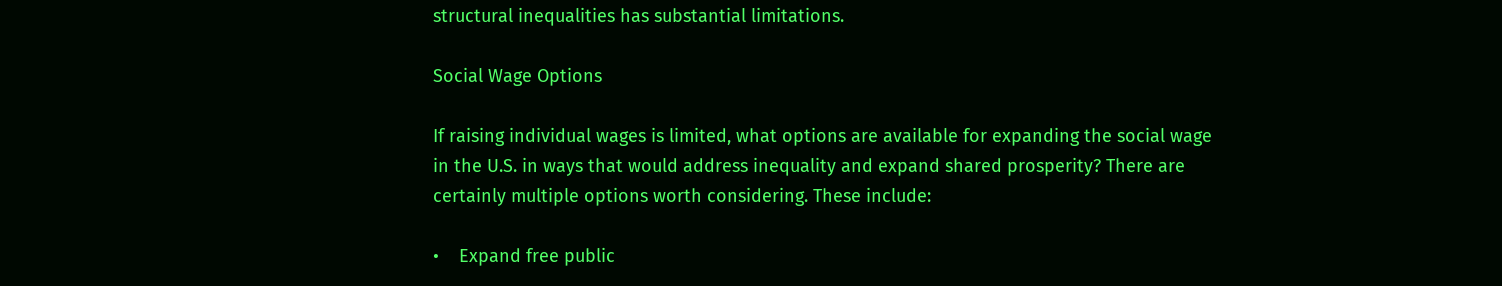structural inequalities has substantial limitations.

Social Wage Options

If raising individual wages is limited, what options are available for expanding the social wage in the U.S. in ways that would address inequality and expand shared prosperity? There are certainly multiple options worth considering. These include:

•    Expand free public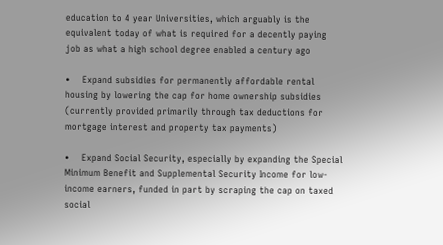education to 4 year Universities, which arguably is the equivalent today of what is required for a decently paying job as what a high school degree enabled a century ago

•    Expand subsidies for permanently affordable rental housing by lowering the cap for home ownership subsidies (currently provided primarily through tax deductions for mortgage interest and property tax payments)

•    Expand Social Security, especially by expanding the Special Minimum Benefit and Supplemental Security Income for low-income earners, funded in part by scraping the cap on taxed social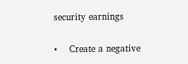security earnings

•    Create a negative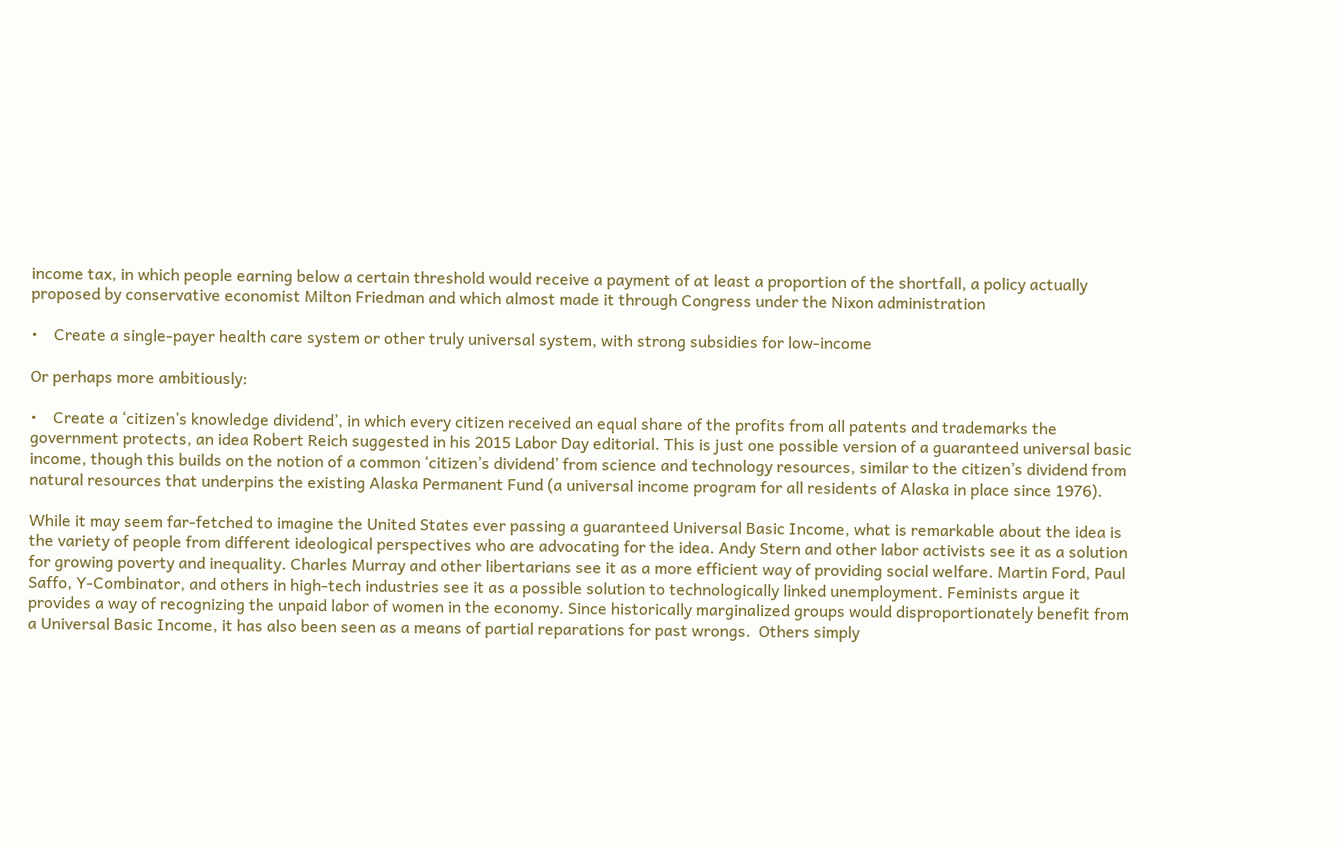income tax, in which people earning below a certain threshold would receive a payment of at least a proportion of the shortfall, a policy actually proposed by conservative economist Milton Friedman and which almost made it through Congress under the Nixon administration

•    Create a single-payer health care system or other truly universal system, with strong subsidies for low-income

Or perhaps more ambitiously:

•    Create a ‘citizen’s knowledge dividend’, in which every citizen received an equal share of the profits from all patents and trademarks the government protects, an idea Robert Reich suggested in his 2015 Labor Day editorial. This is just one possible version of a guaranteed universal basic income, though this builds on the notion of a common ‘citizen’s dividend’ from science and technology resources, similar to the citizen’s dividend from natural resources that underpins the existing Alaska Permanent Fund (a universal income program for all residents of Alaska in place since 1976).

While it may seem far-fetched to imagine the United States ever passing a guaranteed Universal Basic Income, what is remarkable about the idea is the variety of people from different ideological perspectives who are advocating for the idea. Andy Stern and other labor activists see it as a solution for growing poverty and inequality. Charles Murray and other libertarians see it as a more efficient way of providing social welfare. Martin Ford, Paul Saffo, Y-Combinator, and others in high-tech industries see it as a possible solution to technologically linked unemployment. Feminists argue it provides a way of recognizing the unpaid labor of women in the economy. Since historically marginalized groups would disproportionately benefit from a Universal Basic Income, it has also been seen as a means of partial reparations for past wrongs.  Others simply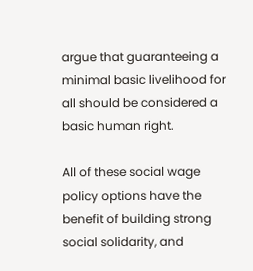argue that guaranteeing a minimal basic livelihood for all should be considered a basic human right.

All of these social wage policy options have the benefit of building strong social solidarity, and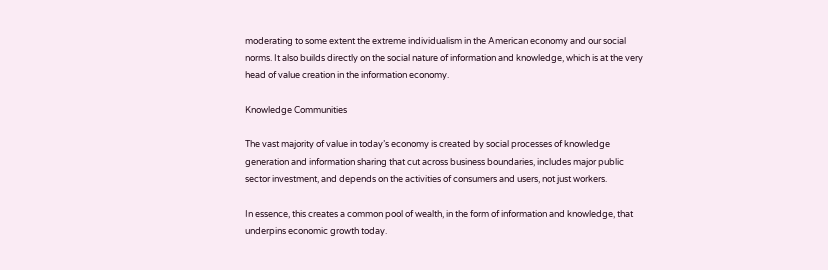moderating to some extent the extreme individualism in the American economy and our social norms. It also builds directly on the social nature of information and knowledge, which is at the very head of value creation in the information economy.

Knowledge Communities

The vast majority of value in today’s economy is created by social processes of knowledge generation and information sharing that cut across business boundaries, includes major public sector investment, and depends on the activities of consumers and users, not just workers.

In essence, this creates a common pool of wealth, in the form of information and knowledge, that underpins economic growth today.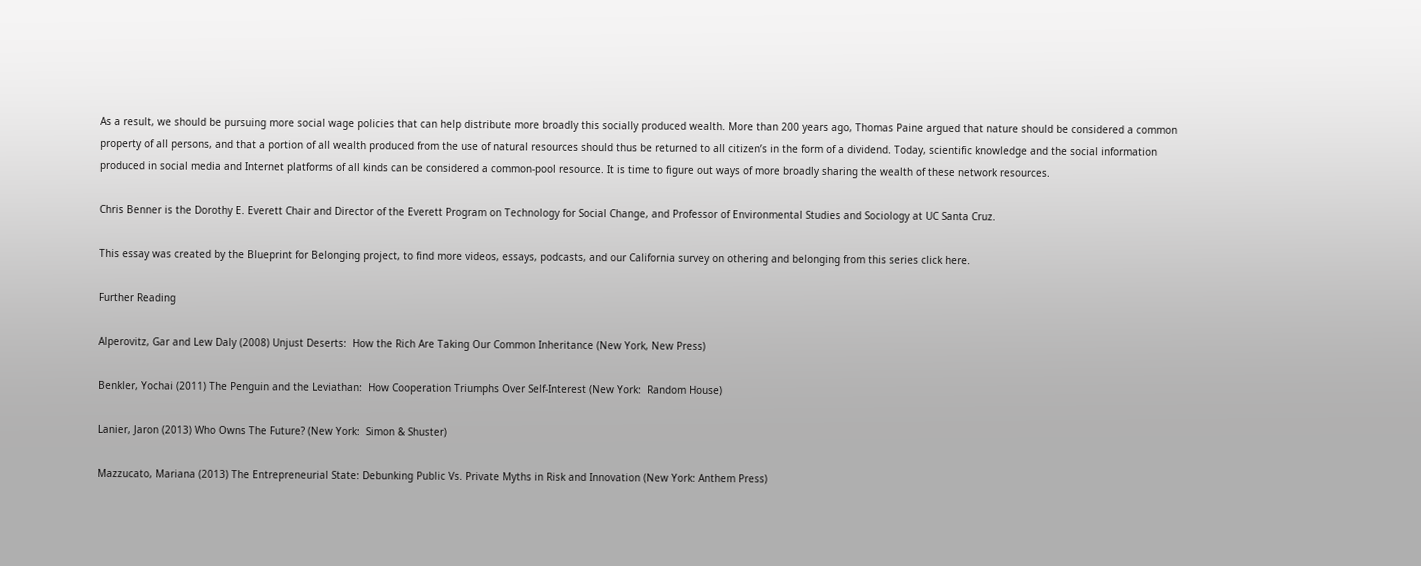As a result, we should be pursuing more social wage policies that can help distribute more broadly this socially produced wealth. More than 200 years ago, Thomas Paine argued that nature should be considered a common property of all persons, and that a portion of all wealth produced from the use of natural resources should thus be returned to all citizen’s in the form of a dividend. Today, scientific knowledge and the social information produced in social media and Internet platforms of all kinds can be considered a common-pool resource. It is time to figure out ways of more broadly sharing the wealth of these network resources.

Chris Benner is the Dorothy E. Everett Chair and Director of the Everett Program on Technology for Social Change, and Professor of Environmental Studies and Sociology at UC Santa Cruz.

This essay was created by the Blueprint for Belonging project, to find more videos, essays, podcasts, and our California survey on othering and belonging from this series click here.

Further Reading

Alperovitz, Gar and Lew Daly (2008) Unjust Deserts:  How the Rich Are Taking Our Common Inheritance (New York, New Press)

Benkler, Yochai (2011) The Penguin and the Leviathan:  How Cooperation Triumphs Over Self-Interest (New York:  Random House)

Lanier, Jaron (2013) Who Owns The Future? (New York:  Simon & Shuster)

Mazzucato, Mariana (2013) The Entrepreneurial State: Debunking Public Vs. Private Myths in Risk and Innovation (New York: Anthem Press)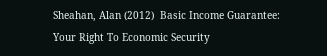Sheahan, Alan (2012)  Basic Income Guarantee: Your Right To Economic Security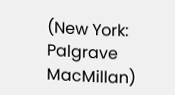(New York:  Palgrave MacMillan)